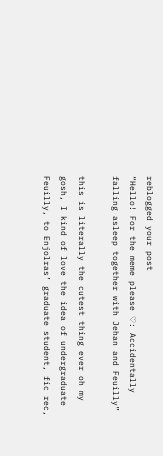reblogged your post
“Hello! For the meme please ♡: Accidentally falling asleep together with Jehan and Feuilly”

this is literally the cutest thing ever oh my gosh, I kind of love the idea of undergraduate Feuilly, to Enjolras’ graduate student, fic rec,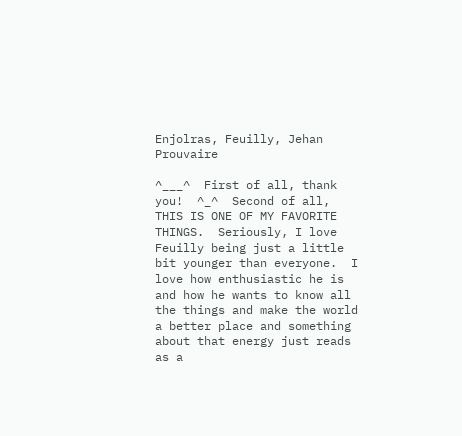Enjolras, Feuilly, Jehan Prouvaire

^___^  First of all, thank you!  ^_^  Second of all, THIS IS ONE OF MY FAVORITE THINGS.  Seriously, I love Feuilly being just a little bit younger than everyone.  I love how enthusiastic he is and how he wants to know all the things and make the world a better place and something about that energy just reads as a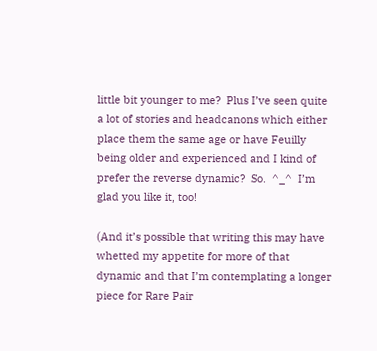little bit younger to me?  Plus I’ve seen quite a lot of stories and headcanons which either place them the same age or have Feuilly being older and experienced and I kind of prefer the reverse dynamic?  So.  ^_^  I’m glad you like it, too!

(And it’s possible that writing this may have whetted my appetite for more of that dynamic and that I’m contemplating a longer piece for Rare Pair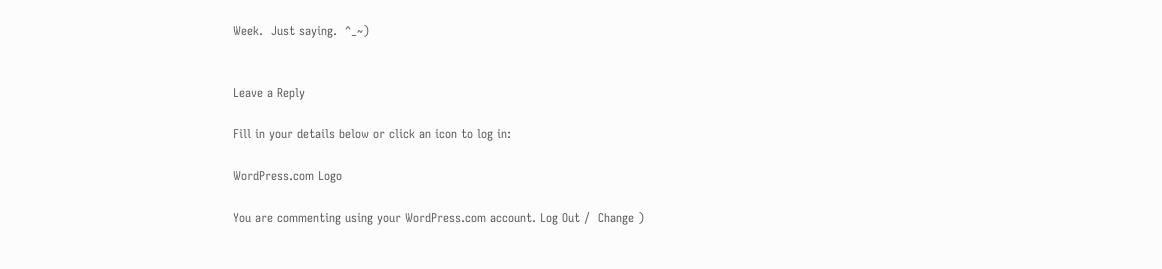Week.  Just saying.  ^_~)


Leave a Reply

Fill in your details below or click an icon to log in:

WordPress.com Logo

You are commenting using your WordPress.com account. Log Out /  Change )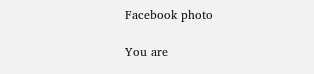Facebook photo

You are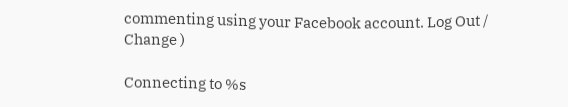commenting using your Facebook account. Log Out /  Change )

Connecting to %s